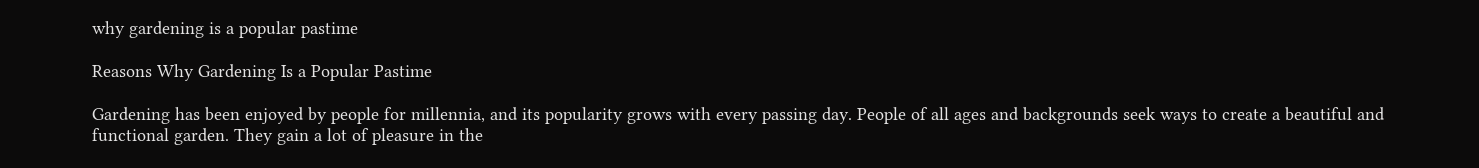why gardening is a popular pastime

Reasons Why Gardening Is a Popular Pastime

Gardening has been enjoyed by people for millennia, and its popularity grows with every passing day. People of all ages and backgrounds seek ways to create a beautiful and functional garden. They gain a lot of pleasure in the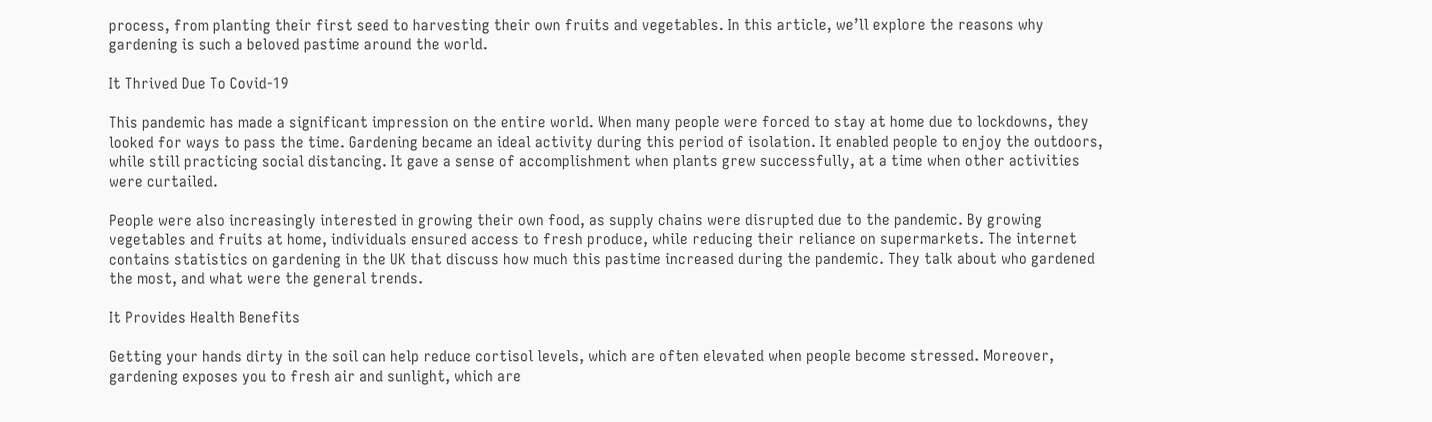process, from planting their first seed to harvesting their own fruits and vegetables. In this article, we’ll explore the reasons why gardening is such a beloved pastime around the world.

It Thrived Due To Covid-19

This pandemic has made a significant impression on the entire world. When many people were forced to stay at home due to lockdowns, they looked for ways to pass the time. Gardening became an ideal activity during this period of isolation. It enabled people to enjoy the outdoors, while still practicing social distancing. It gave a sense of accomplishment when plants grew successfully, at a time when other activities were curtailed.

People were also increasingly interested in growing their own food, as supply chains were disrupted due to the pandemic. By growing vegetables and fruits at home, individuals ensured access to fresh produce, while reducing their reliance on supermarkets. The internet contains statistics on gardening in the UK that discuss how much this pastime increased during the pandemic. They talk about who gardened the most, and what were the general trends.

It Provides Health Benefits

Getting your hands dirty in the soil can help reduce cortisol levels, which are often elevated when people become stressed. Moreover, gardening exposes you to fresh air and sunlight, which are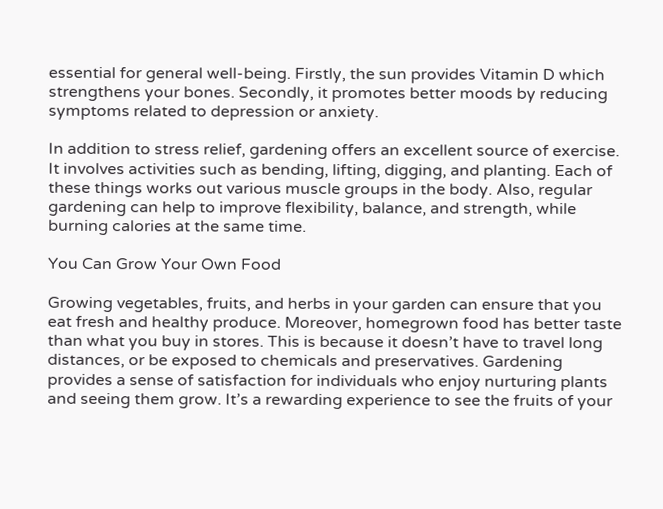essential for general well-being. Firstly, the sun provides Vitamin D which strengthens your bones. Secondly, it promotes better moods by reducing symptoms related to depression or anxiety.

In addition to stress relief, gardening offers an excellent source of exercise. It involves activities such as bending, lifting, digging, and planting. Each of these things works out various muscle groups in the body. Also, regular gardening can help to improve flexibility, balance, and strength, while burning calories at the same time.

You Can Grow Your Own Food

Growing vegetables, fruits, and herbs in your garden can ensure that you eat fresh and healthy produce. Moreover, homegrown food has better taste than what you buy in stores. This is because it doesn’t have to travel long distances, or be exposed to chemicals and preservatives. Gardening provides a sense of satisfaction for individuals who enjoy nurturing plants and seeing them grow. It’s a rewarding experience to see the fruits of your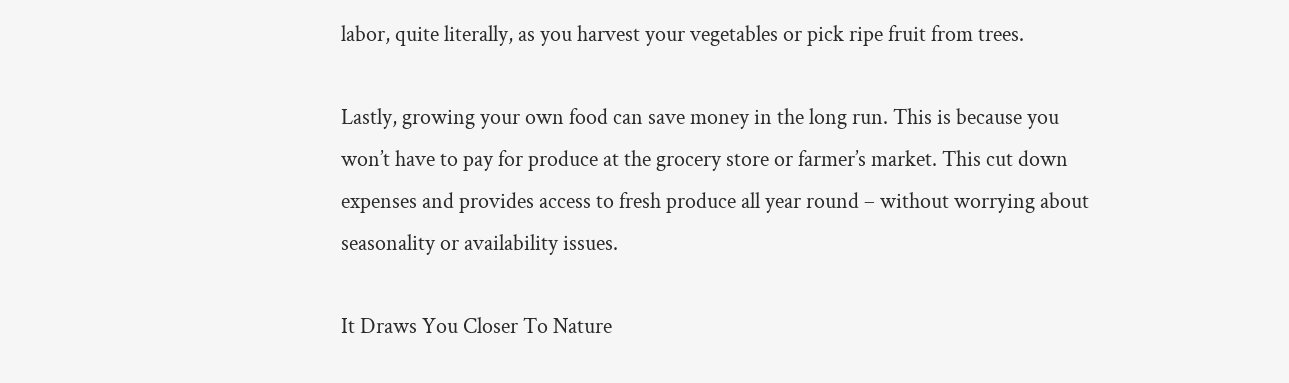labor, quite literally, as you harvest your vegetables or pick ripe fruit from trees.

Lastly, growing your own food can save money in the long run. This is because you won’t have to pay for produce at the grocery store or farmer’s market. This cut down expenses and provides access to fresh produce all year round – without worrying about seasonality or availability issues.

It Draws You Closer To Nature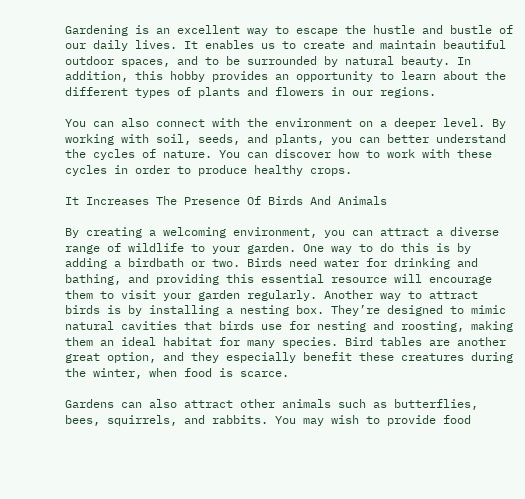Gardening is an excellent way to escape the hustle and bustle of our daily lives. It enables us to create and maintain beautiful outdoor spaces, and to be surrounded by natural beauty. In addition, this hobby provides an opportunity to learn about the different types of plants and flowers in our regions.

You can also connect with the environment on a deeper level. By working with soil, seeds, and plants, you can better understand the cycles of nature. You can discover how to work with these cycles in order to produce healthy crops.

It Increases The Presence Of Birds And Animals

By creating a welcoming environment, you can attract a diverse range of wildlife to your garden. One way to do this is by adding a birdbath or two. Birds need water for drinking and bathing, and providing this essential resource will encourage them to visit your garden regularly. Another way to attract birds is by installing a nesting box. They’re designed to mimic natural cavities that birds use for nesting and roosting, making them an ideal habitat for many species. Bird tables are another great option, and they especially benefit these creatures during the winter, when food is scarce.

Gardens can also attract other animals such as butterflies, bees, squirrels, and rabbits. You may wish to provide food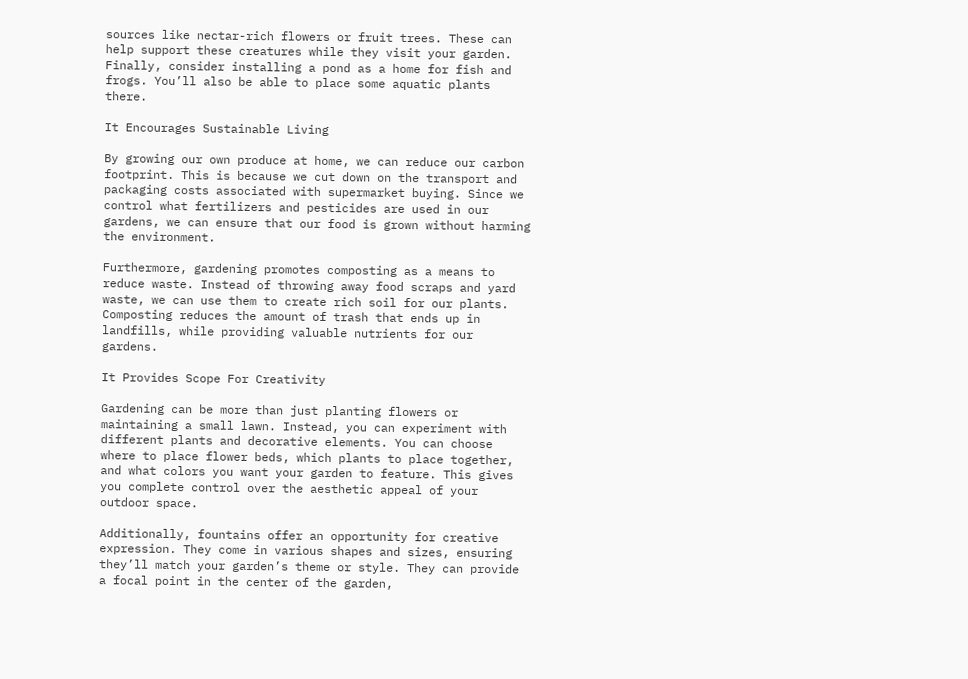sources like nectar-rich flowers or fruit trees. These can help support these creatures while they visit your garden. Finally, consider installing a pond as a home for fish and frogs. You’ll also be able to place some aquatic plants there.

It Encourages Sustainable Living

By growing our own produce at home, we can reduce our carbon footprint. This is because we cut down on the transport and packaging costs associated with supermarket buying. Since we control what fertilizers and pesticides are used in our gardens, we can ensure that our food is grown without harming the environment.

Furthermore, gardening promotes composting as a means to reduce waste. Instead of throwing away food scraps and yard waste, we can use them to create rich soil for our plants. Composting reduces the amount of trash that ends up in landfills, while providing valuable nutrients for our gardens.

It Provides Scope For Creativity

Gardening can be more than just planting flowers or maintaining a small lawn. Instead, you can experiment with different plants and decorative elements. You can choose where to place flower beds, which plants to place together, and what colors you want your garden to feature. This gives you complete control over the aesthetic appeal of your outdoor space.

Additionally, fountains offer an opportunity for creative expression. They come in various shapes and sizes, ensuring they’ll match your garden’s theme or style. They can provide a focal point in the center of the garden,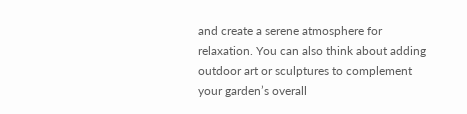and create a serene atmosphere for relaxation. You can also think about adding outdoor art or sculptures to complement your garden’s overall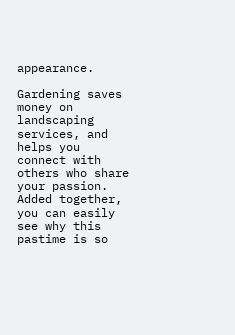appearance.

Gardening saves money on landscaping services, and helps you connect with others who share your passion. Added together, you can easily see why this pastime is so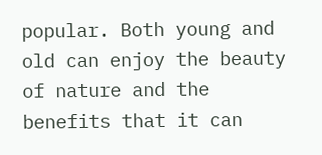popular. Both young and old can enjoy the beauty of nature and the benefits that it can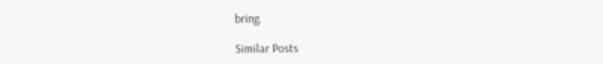bring.

Similar Posts